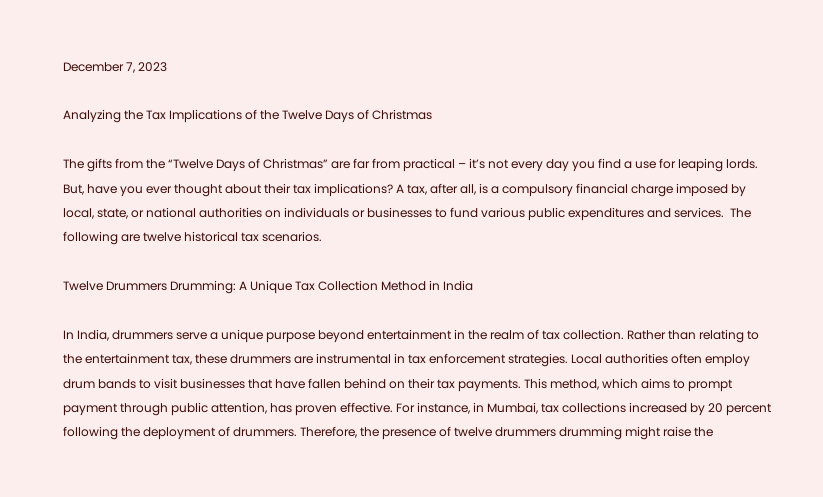December 7, 2023

Analyzing the Tax Implications of the Twelve Days of Christmas

The gifts from the “Twelve Days of Christmas” are far from practical – it’s not every day you find a use for leaping lords. But, have you ever thought about their tax implications? A tax, after all, is a compulsory financial charge imposed by local, state, or national authorities on individuals or businesses to fund various public expenditures and services.  The following are twelve historical tax scenarios.

Twelve Drummers Drumming: A Unique Tax Collection Method in India

In India, drummers serve a unique purpose beyond entertainment in the realm of tax collection. Rather than relating to the entertainment tax, these drummers are instrumental in tax enforcement strategies. Local authorities often employ drum bands to visit businesses that have fallen behind on their tax payments. This method, which aims to prompt payment through public attention, has proven effective. For instance, in Mumbai, tax collections increased by 20 percent following the deployment of drummers. Therefore, the presence of twelve drummers drumming might raise the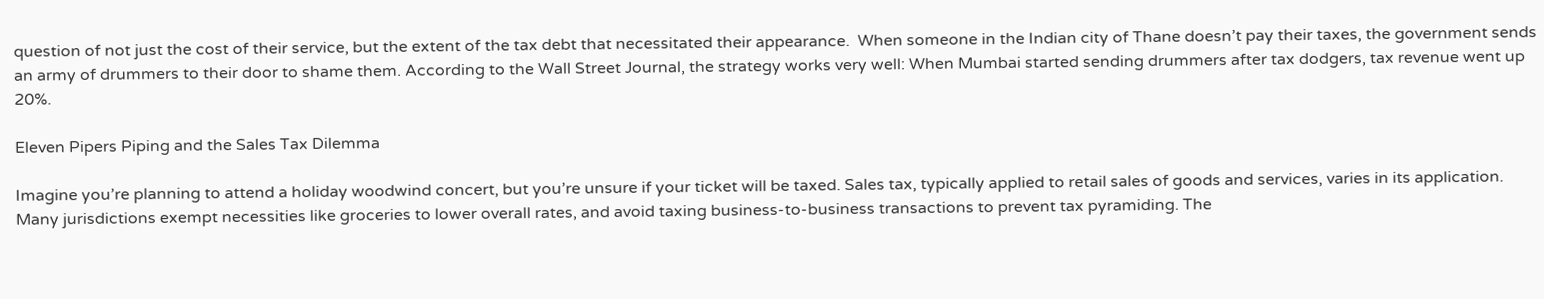question of not just the cost of their service, but the extent of the tax debt that necessitated their appearance.  When someone in the Indian city of Thane doesn’t pay their taxes, the government sends an army of drummers to their door to shame them. According to the Wall Street Journal, the strategy works very well: When Mumbai started sending drummers after tax dodgers, tax revenue went up 20%.

Eleven Pipers Piping and the Sales Tax Dilemma

Imagine you’re planning to attend a holiday woodwind concert, but you’re unsure if your ticket will be taxed. Sales tax, typically applied to retail sales of goods and services, varies in its application. Many jurisdictions exempt necessities like groceries to lower overall rates, and avoid taxing business-to-business transactions to prevent tax pyramiding. The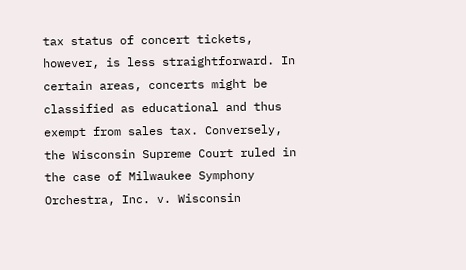tax status of concert tickets, however, is less straightforward. In certain areas, concerts might be classified as educational and thus exempt from sales tax. Conversely, the Wisconsin Supreme Court ruled in the case of Milwaukee Symphony Orchestra, Inc. v. Wisconsin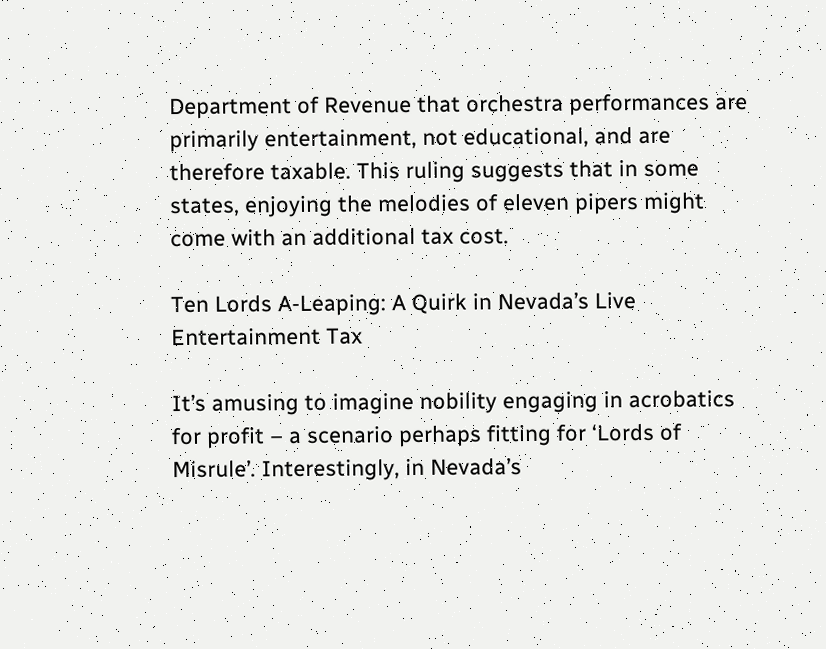Department of Revenue that orchestra performances are primarily entertainment, not educational, and are therefore taxable. This ruling suggests that in some states, enjoying the melodies of eleven pipers might come with an additional tax cost.

Ten Lords A-Leaping: A Quirk in Nevada’s Live Entertainment Tax

It’s amusing to imagine nobility engaging in acrobatics for profit – a scenario perhaps fitting for ‘Lords of Misrule’. Interestingly, in Nevada’s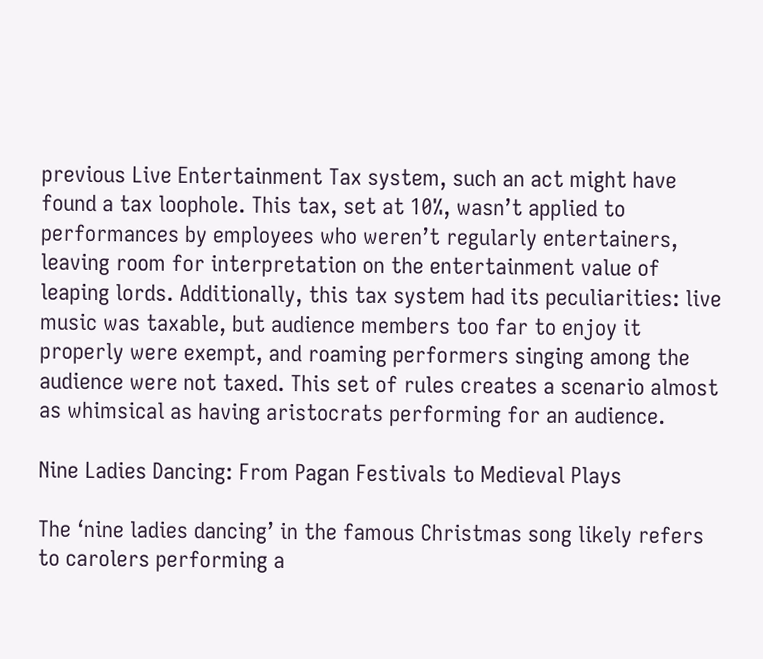previous Live Entertainment Tax system, such an act might have found a tax loophole. This tax, set at 10%, wasn’t applied to performances by employees who weren’t regularly entertainers, leaving room for interpretation on the entertainment value of leaping lords. Additionally, this tax system had its peculiarities: live music was taxable, but audience members too far to enjoy it properly were exempt, and roaming performers singing among the audience were not taxed. This set of rules creates a scenario almost as whimsical as having aristocrats performing for an audience.

Nine Ladies Dancing: From Pagan Festivals to Medieval Plays

The ‘nine ladies dancing’ in the famous Christmas song likely refers to carolers performing a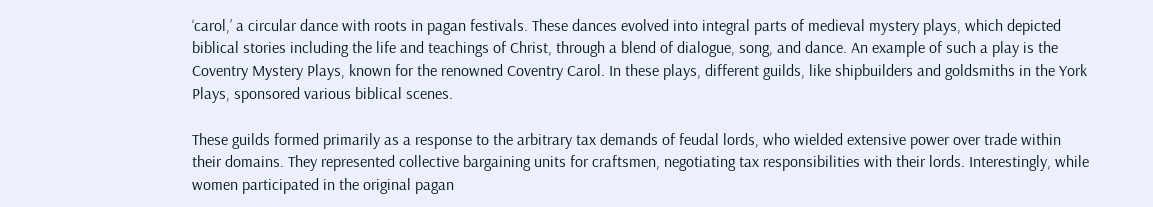‘carol,’ a circular dance with roots in pagan festivals. These dances evolved into integral parts of medieval mystery plays, which depicted biblical stories including the life and teachings of Christ, through a blend of dialogue, song, and dance. An example of such a play is the Coventry Mystery Plays, known for the renowned Coventry Carol. In these plays, different guilds, like shipbuilders and goldsmiths in the York Plays, sponsored various biblical scenes.

These guilds formed primarily as a response to the arbitrary tax demands of feudal lords, who wielded extensive power over trade within their domains. They represented collective bargaining units for craftsmen, negotiating tax responsibilities with their lords. Interestingly, while women participated in the original pagan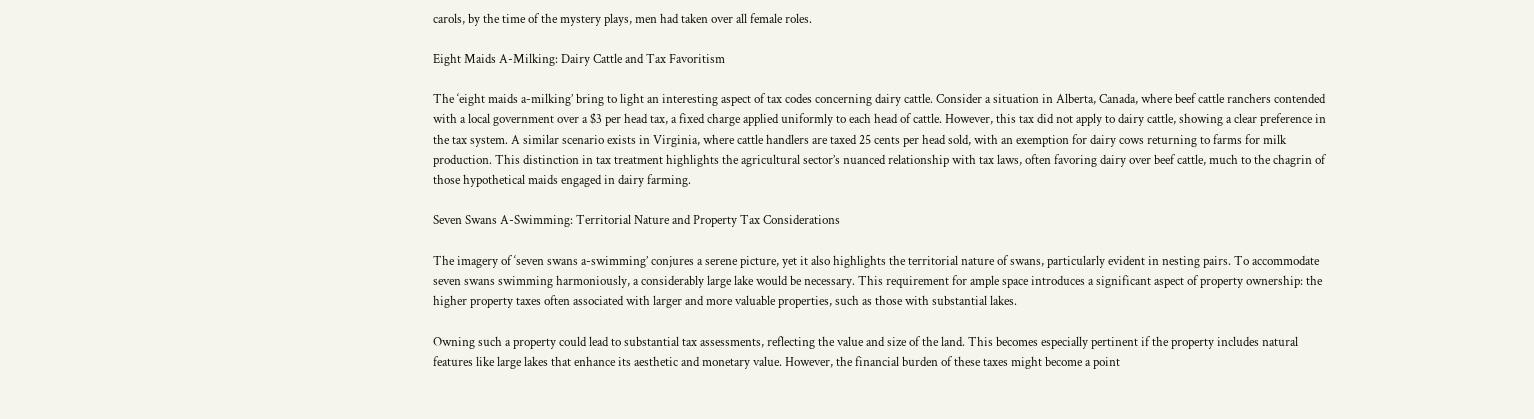carols, by the time of the mystery plays, men had taken over all female roles.

Eight Maids A-Milking: Dairy Cattle and Tax Favoritism

The ‘eight maids a-milking’ bring to light an interesting aspect of tax codes concerning dairy cattle. Consider a situation in Alberta, Canada, where beef cattle ranchers contended with a local government over a $3 per head tax, a fixed charge applied uniformly to each head of cattle. However, this tax did not apply to dairy cattle, showing a clear preference in the tax system. A similar scenario exists in Virginia, where cattle handlers are taxed 25 cents per head sold, with an exemption for dairy cows returning to farms for milk production. This distinction in tax treatment highlights the agricultural sector’s nuanced relationship with tax laws, often favoring dairy over beef cattle, much to the chagrin of those hypothetical maids engaged in dairy farming.

Seven Swans A-Swimming: Territorial Nature and Property Tax Considerations

The imagery of ‘seven swans a-swimming’ conjures a serene picture, yet it also highlights the territorial nature of swans, particularly evident in nesting pairs. To accommodate seven swans swimming harmoniously, a considerably large lake would be necessary. This requirement for ample space introduces a significant aspect of property ownership: the higher property taxes often associated with larger and more valuable properties, such as those with substantial lakes.

Owning such a property could lead to substantial tax assessments, reflecting the value and size of the land. This becomes especially pertinent if the property includes natural features like large lakes that enhance its aesthetic and monetary value. However, the financial burden of these taxes might become a point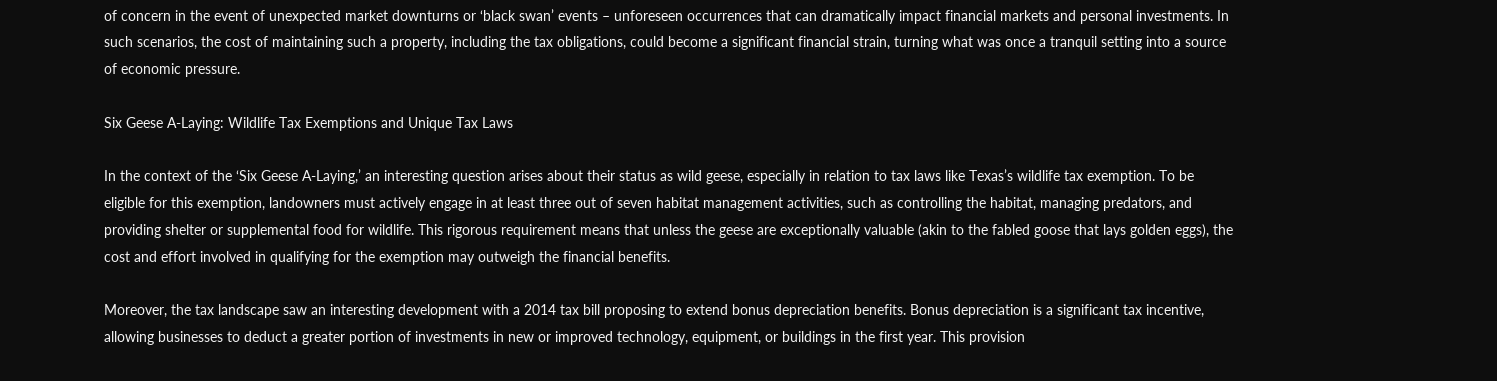of concern in the event of unexpected market downturns or ‘black swan’ events – unforeseen occurrences that can dramatically impact financial markets and personal investments. In such scenarios, the cost of maintaining such a property, including the tax obligations, could become a significant financial strain, turning what was once a tranquil setting into a source of economic pressure.

Six Geese A-Laying: Wildlife Tax Exemptions and Unique Tax Laws

In the context of the ‘Six Geese A-Laying,’ an interesting question arises about their status as wild geese, especially in relation to tax laws like Texas’s wildlife tax exemption. To be eligible for this exemption, landowners must actively engage in at least three out of seven habitat management activities, such as controlling the habitat, managing predators, and providing shelter or supplemental food for wildlife. This rigorous requirement means that unless the geese are exceptionally valuable (akin to the fabled goose that lays golden eggs), the cost and effort involved in qualifying for the exemption may outweigh the financial benefits.

Moreover, the tax landscape saw an interesting development with a 2014 tax bill proposing to extend bonus depreciation benefits. Bonus depreciation is a significant tax incentive, allowing businesses to deduct a greater portion of investments in new or improved technology, equipment, or buildings in the first year. This provision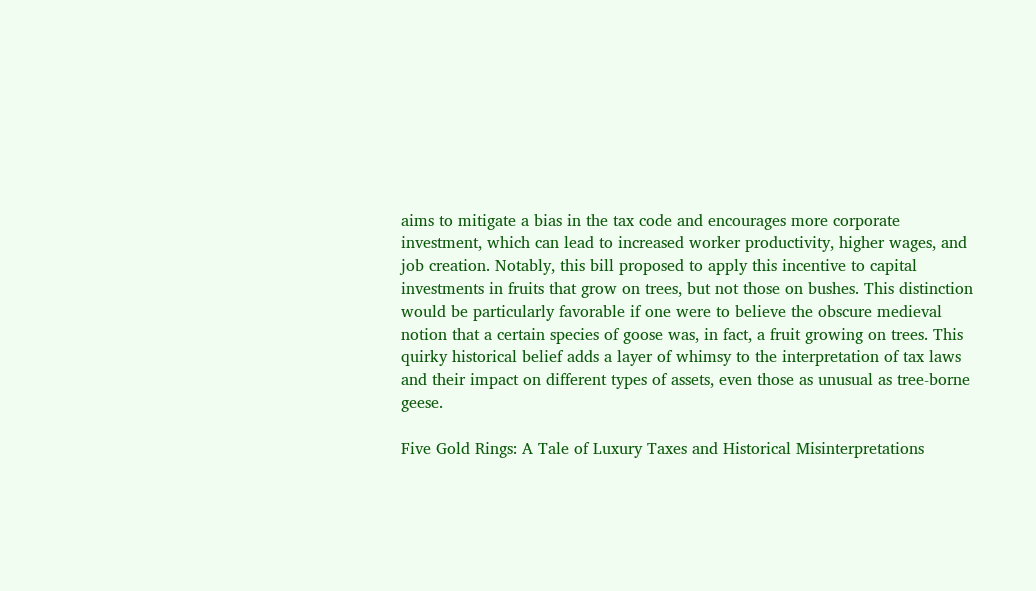aims to mitigate a bias in the tax code and encourages more corporate investment, which can lead to increased worker productivity, higher wages, and job creation. Notably, this bill proposed to apply this incentive to capital investments in fruits that grow on trees, but not those on bushes. This distinction would be particularly favorable if one were to believe the obscure medieval notion that a certain species of goose was, in fact, a fruit growing on trees. This quirky historical belief adds a layer of whimsy to the interpretation of tax laws and their impact on different types of assets, even those as unusual as tree-borne geese.

Five Gold Rings: A Tale of Luxury Taxes and Historical Misinterpretations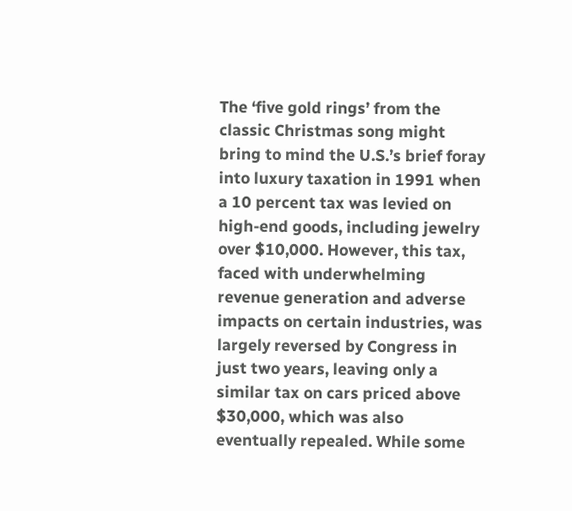The ‘five gold rings’ from the classic Christmas song might bring to mind the U.S.’s brief foray into luxury taxation in 1991 when a 10 percent tax was levied on high-end goods, including jewelry over $10,000. However, this tax, faced with underwhelming revenue generation and adverse impacts on certain industries, was largely reversed by Congress in just two years, leaving only a similar tax on cars priced above $30,000, which was also eventually repealed. While some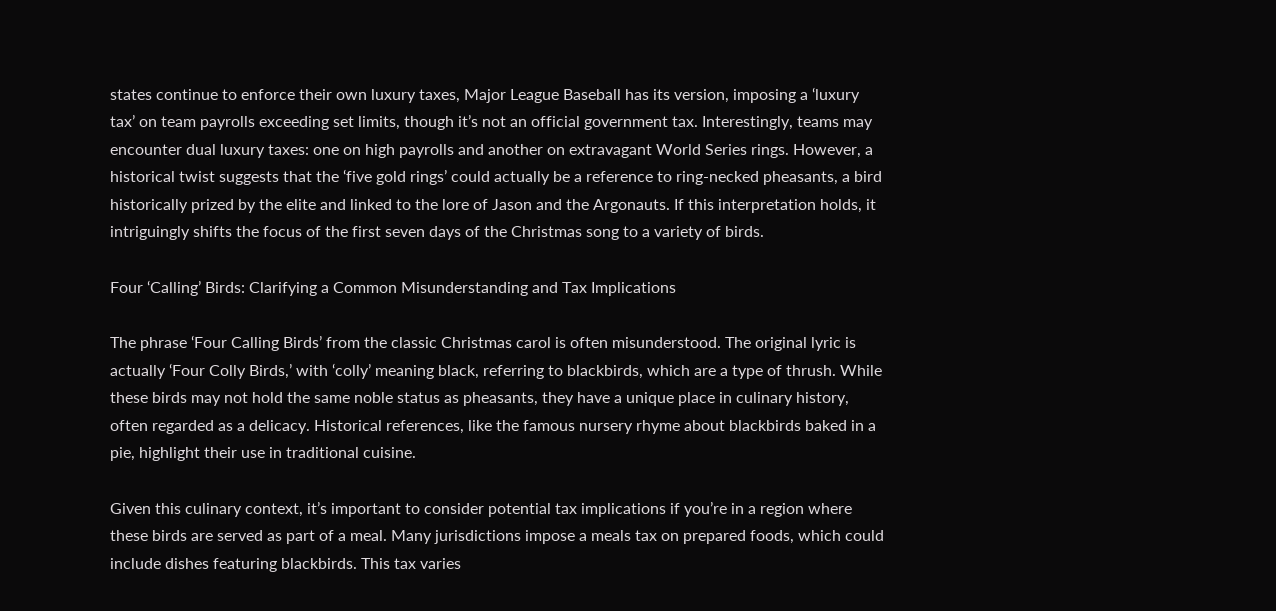states continue to enforce their own luxury taxes, Major League Baseball has its version, imposing a ‘luxury tax’ on team payrolls exceeding set limits, though it’s not an official government tax. Interestingly, teams may encounter dual luxury taxes: one on high payrolls and another on extravagant World Series rings. However, a historical twist suggests that the ‘five gold rings’ could actually be a reference to ring-necked pheasants, a bird historically prized by the elite and linked to the lore of Jason and the Argonauts. If this interpretation holds, it intriguingly shifts the focus of the first seven days of the Christmas song to a variety of birds.

Four ‘Calling’ Birds: Clarifying a Common Misunderstanding and Tax Implications

The phrase ‘Four Calling Birds’ from the classic Christmas carol is often misunderstood. The original lyric is actually ‘Four Colly Birds,’ with ‘colly’ meaning black, referring to blackbirds, which are a type of thrush. While these birds may not hold the same noble status as pheasants, they have a unique place in culinary history, often regarded as a delicacy. Historical references, like the famous nursery rhyme about blackbirds baked in a pie, highlight their use in traditional cuisine.

Given this culinary context, it’s important to consider potential tax implications if you’re in a region where these birds are served as part of a meal. Many jurisdictions impose a meals tax on prepared foods, which could include dishes featuring blackbirds. This tax varies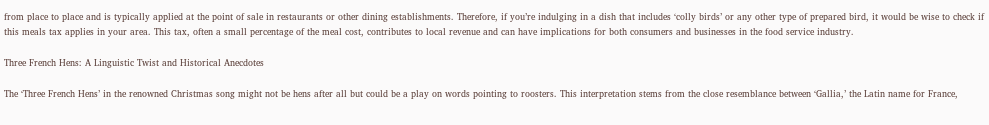from place to place and is typically applied at the point of sale in restaurants or other dining establishments. Therefore, if you’re indulging in a dish that includes ‘colly birds’ or any other type of prepared bird, it would be wise to check if this meals tax applies in your area. This tax, often a small percentage of the meal cost, contributes to local revenue and can have implications for both consumers and businesses in the food service industry.

Three French Hens: A Linguistic Twist and Historical Anecdotes

The ‘Three French Hens’ in the renowned Christmas song might not be hens after all but could be a play on words pointing to roosters. This interpretation stems from the close resemblance between ‘Gallia,’ the Latin name for France,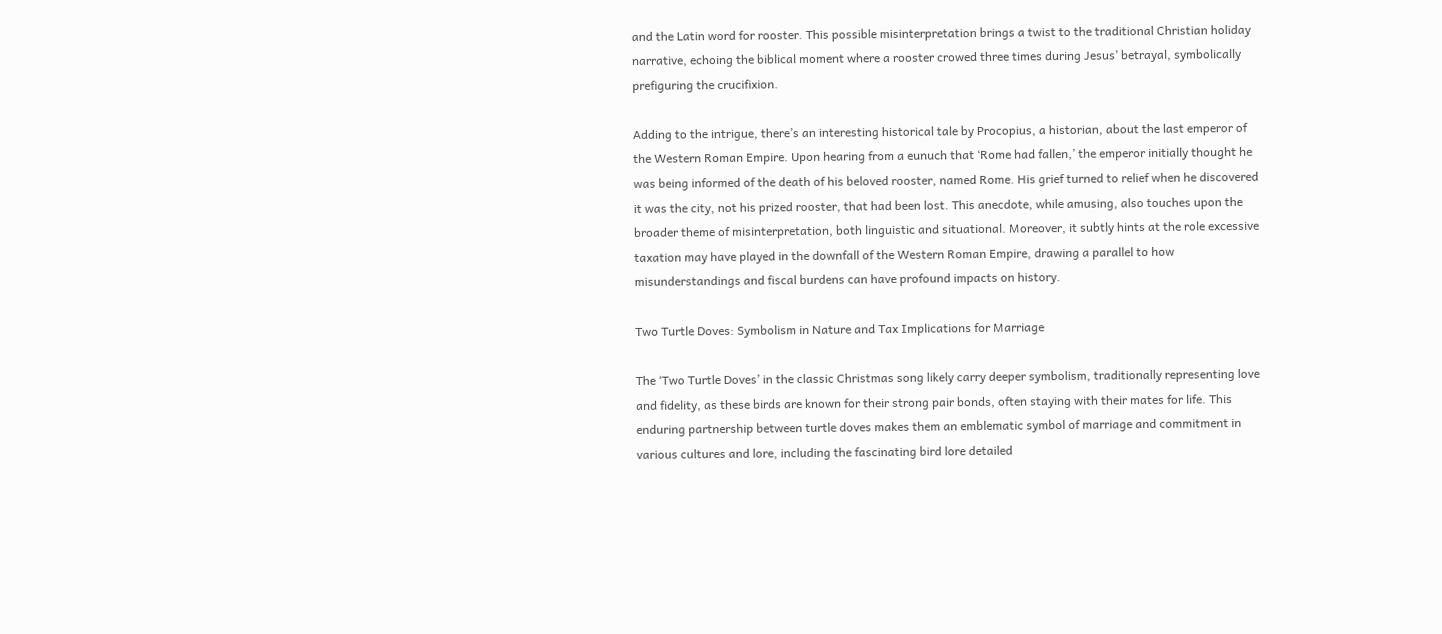and the Latin word for rooster. This possible misinterpretation brings a twist to the traditional Christian holiday narrative, echoing the biblical moment where a rooster crowed three times during Jesus’ betrayal, symbolically prefiguring the crucifixion.

Adding to the intrigue, there’s an interesting historical tale by Procopius, a historian, about the last emperor of the Western Roman Empire. Upon hearing from a eunuch that ‘Rome had fallen,’ the emperor initially thought he was being informed of the death of his beloved rooster, named Rome. His grief turned to relief when he discovered it was the city, not his prized rooster, that had been lost. This anecdote, while amusing, also touches upon the broader theme of misinterpretation, both linguistic and situational. Moreover, it subtly hints at the role excessive taxation may have played in the downfall of the Western Roman Empire, drawing a parallel to how misunderstandings and fiscal burdens can have profound impacts on history.

Two Turtle Doves: Symbolism in Nature and Tax Implications for Marriage

The ‘Two Turtle Doves’ in the classic Christmas song likely carry deeper symbolism, traditionally representing love and fidelity, as these birds are known for their strong pair bonds, often staying with their mates for life. This enduring partnership between turtle doves makes them an emblematic symbol of marriage and commitment in various cultures and lore, including the fascinating bird lore detailed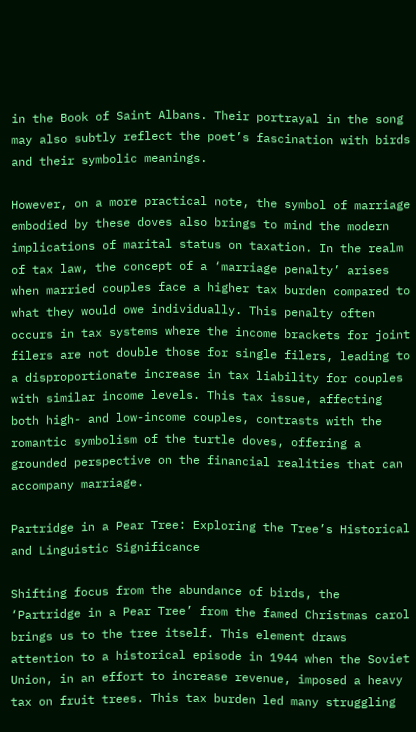in the Book of Saint Albans. Their portrayal in the song may also subtly reflect the poet’s fascination with birds and their symbolic meanings.

However, on a more practical note, the symbol of marriage embodied by these doves also brings to mind the modern implications of marital status on taxation. In the realm of tax law, the concept of a ‘marriage penalty’ arises when married couples face a higher tax burden compared to what they would owe individually. This penalty often occurs in tax systems where the income brackets for joint filers are not double those for single filers, leading to a disproportionate increase in tax liability for couples with similar income levels. This tax issue, affecting both high- and low-income couples, contrasts with the romantic symbolism of the turtle doves, offering a grounded perspective on the financial realities that can accompany marriage.

Partridge in a Pear Tree: Exploring the Tree’s Historical and Linguistic Significance

Shifting focus from the abundance of birds, the ‘Partridge in a Pear Tree’ from the famed Christmas carol brings us to the tree itself. This element draws attention to a historical episode in 1944 when the Soviet Union, in an effort to increase revenue, imposed a heavy tax on fruit trees. This tax burden led many struggling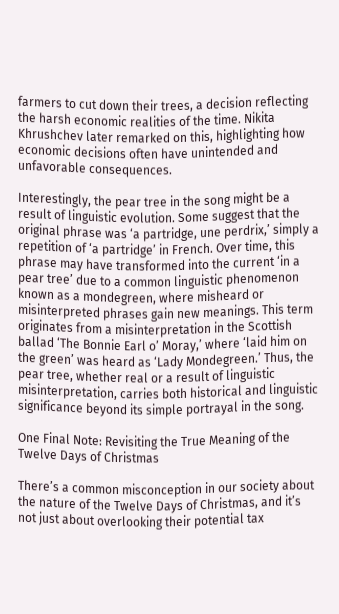farmers to cut down their trees, a decision reflecting the harsh economic realities of the time. Nikita Khrushchev later remarked on this, highlighting how economic decisions often have unintended and unfavorable consequences.

Interestingly, the pear tree in the song might be a result of linguistic evolution. Some suggest that the original phrase was ‘a partridge, une perdrix,’ simply a repetition of ‘a partridge’ in French. Over time, this phrase may have transformed into the current ‘in a pear tree’ due to a common linguistic phenomenon known as a mondegreen, where misheard or misinterpreted phrases gain new meanings. This term originates from a misinterpretation in the Scottish ballad ‘The Bonnie Earl o’ Moray,’ where ‘laid him on the green’ was heard as ‘Lady Mondegreen.’ Thus, the pear tree, whether real or a result of linguistic misinterpretation, carries both historical and linguistic significance beyond its simple portrayal in the song.

One Final Note: Revisiting the True Meaning of the Twelve Days of Christmas

There’s a common misconception in our society about the nature of the Twelve Days of Christmas, and it’s not just about overlooking their potential tax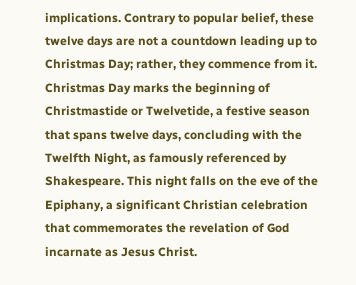implications. Contrary to popular belief, these twelve days are not a countdown leading up to Christmas Day; rather, they commence from it. Christmas Day marks the beginning of Christmastide or Twelvetide, a festive season that spans twelve days, concluding with the Twelfth Night, as famously referenced by Shakespeare. This night falls on the eve of the Epiphany, a significant Christian celebration that commemorates the revelation of God incarnate as Jesus Christ.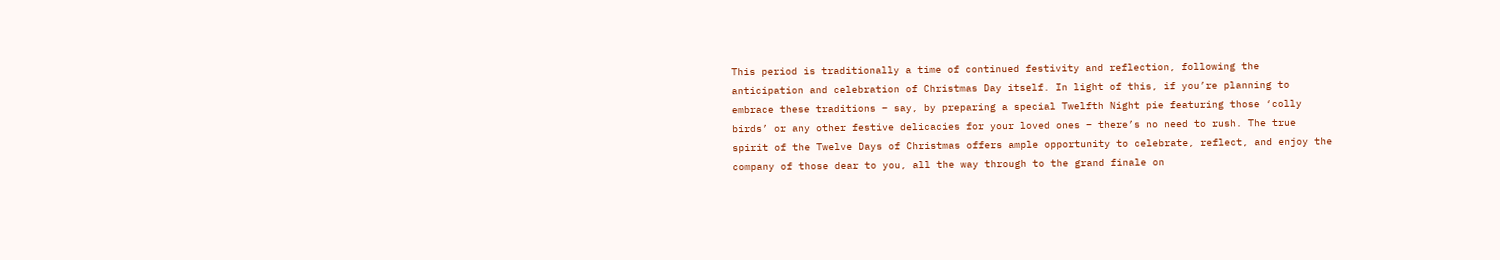This period is traditionally a time of continued festivity and reflection, following the anticipation and celebration of Christmas Day itself. In light of this, if you’re planning to embrace these traditions – say, by preparing a special Twelfth Night pie featuring those ‘colly birds’ or any other festive delicacies for your loved ones – there’s no need to rush. The true spirit of the Twelve Days of Christmas offers ample opportunity to celebrate, reflect, and enjoy the company of those dear to you, all the way through to the grand finale on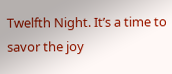Twelfth Night. It’s a time to savor the joy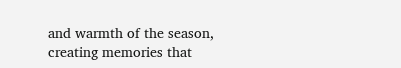and warmth of the season, creating memories that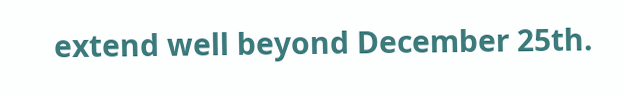extend well beyond December 25th.